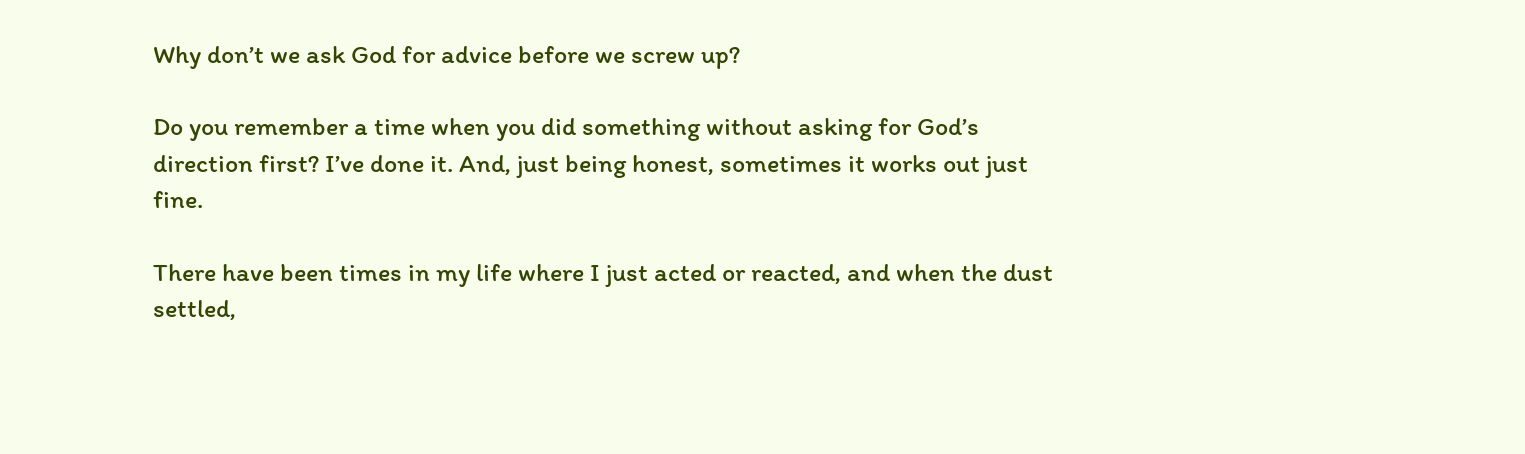Why don’t we ask God for advice before we screw up?

Do you remember a time when you did something without asking for God’s direction first? I’ve done it. And, just being honest, sometimes it works out just fine.

There have been times in my life where I just acted or reacted, and when the dust settled,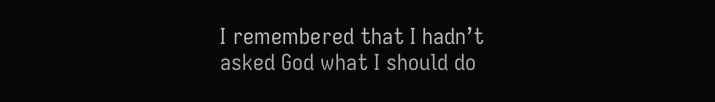I remembered that I hadn’t asked God what I should do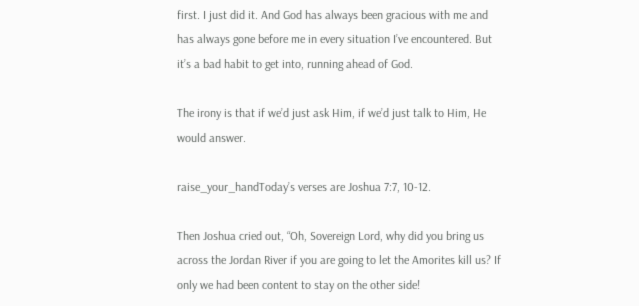first. I just did it. And God has always been gracious with me and has always gone before me in every situation I’ve encountered. But it’s a bad habit to get into, running ahead of God.

The irony is that if we’d just ask Him, if we’d just talk to Him, He would answer.

raise_your_handToday’s verses are Joshua 7:7, 10-12.

Then Joshua cried out, “Oh, Sovereign Lord, why did you bring us across the Jordan River if you are going to let the Amorites kill us? If only we had been content to stay on the other side!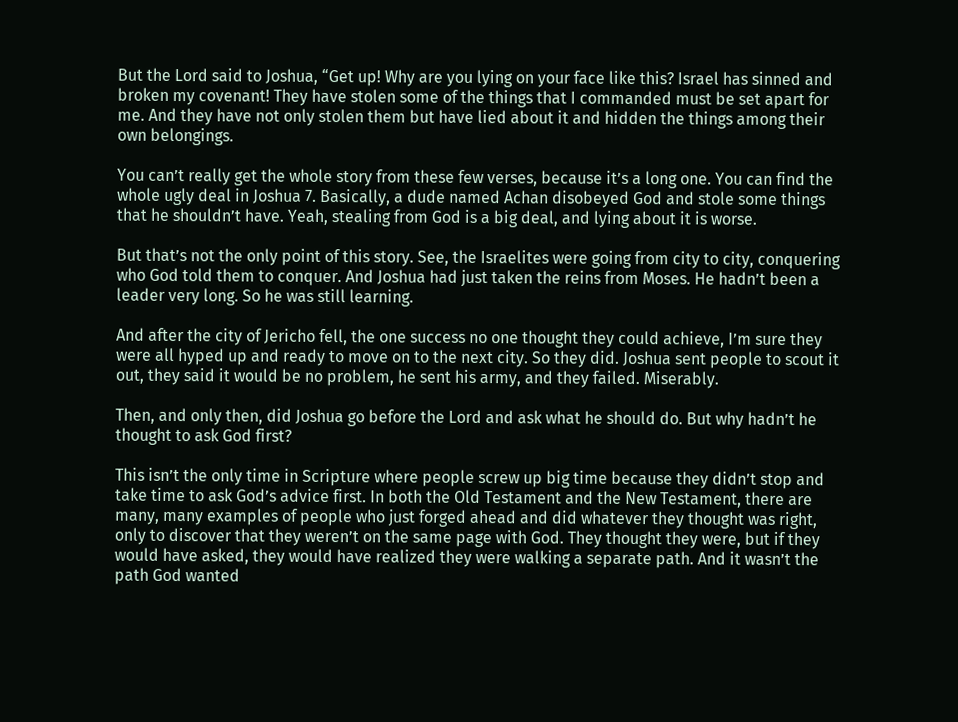But the Lord said to Joshua, “Get up! Why are you lying on your face like this? Israel has sinned and broken my covenant! They have stolen some of the things that I commanded must be set apart for me. And they have not only stolen them but have lied about it and hidden the things among their own belongings.

You can’t really get the whole story from these few verses, because it’s a long one. You can find the whole ugly deal in Joshua 7. Basically, a dude named Achan disobeyed God and stole some things that he shouldn’t have. Yeah, stealing from God is a big deal, and lying about it is worse.

But that’s not the only point of this story. See, the Israelites were going from city to city, conquering who God told them to conquer. And Joshua had just taken the reins from Moses. He hadn’t been a leader very long. So he was still learning.

And after the city of Jericho fell, the one success no one thought they could achieve, I’m sure they were all hyped up and ready to move on to the next city. So they did. Joshua sent people to scout it out, they said it would be no problem, he sent his army, and they failed. Miserably.

Then, and only then, did Joshua go before the Lord and ask what he should do. But why hadn’t he thought to ask God first?

This isn’t the only time in Scripture where people screw up big time because they didn’t stop and take time to ask God’s advice first. In both the Old Testament and the New Testament, there are many, many examples of people who just forged ahead and did whatever they thought was right, only to discover that they weren’t on the same page with God. They thought they were, but if they would have asked, they would have realized they were walking a separate path. And it wasn’t the path God wanted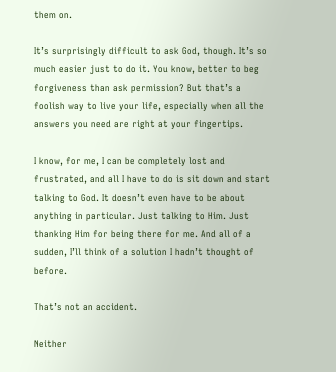them on.

It’s surprisingly difficult to ask God, though. It’s so much easier just to do it. You know, better to beg forgiveness than ask permission? But that’s a foolish way to live your life, especially when all the answers you need are right at your fingertips.

I know, for me, I can be completely lost and frustrated, and all I have to do is sit down and start talking to God. It doesn’t even have to be about anything in particular. Just talking to Him. Just thanking Him for being there for me. And all of a sudden, I’ll think of a solution I hadn’t thought of before.

That’s not an accident.

Neither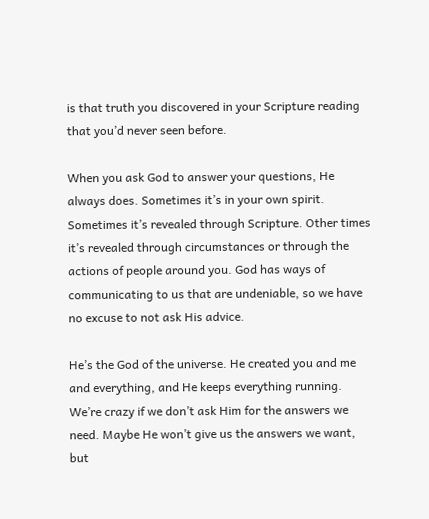is that truth you discovered in your Scripture reading that you’d never seen before.

When you ask God to answer your questions, He always does. Sometimes it’s in your own spirit. Sometimes it’s revealed through Scripture. Other times it’s revealed through circumstances or through the actions of people around you. God has ways of communicating to us that are undeniable, so we have no excuse to not ask His advice.

He’s the God of the universe. He created you and me and everything, and He keeps everything running. We’re crazy if we don’t ask Him for the answers we need. Maybe He won’t give us the answers we want, but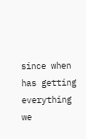since when has getting everything we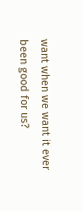want when we want it ever been good for us?